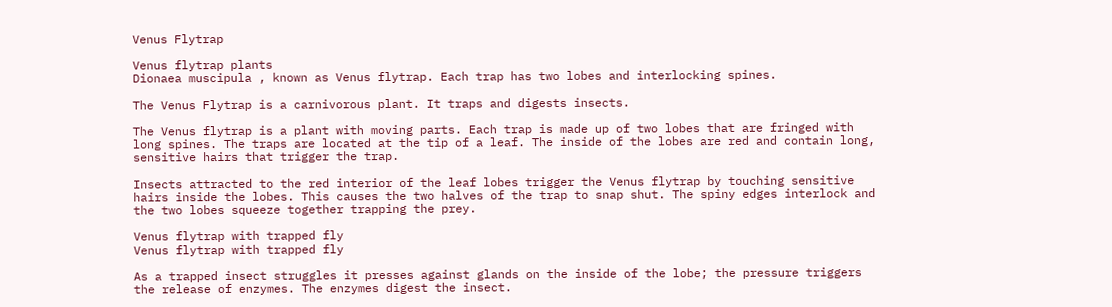Venus Flytrap

Venus flytrap plants
Dionaea muscipula , known as Venus flytrap. Each trap has two lobes and interlocking spines.

The Venus Flytrap is a carnivorous plant. It traps and digests insects.

The Venus flytrap is a plant with moving parts. Each trap is made up of two lobes that are fringed with long spines. The traps are located at the tip of a leaf. The inside of the lobes are red and contain long, sensitive hairs that trigger the trap.

Insects attracted to the red interior of the leaf lobes trigger the Venus flytrap by touching sensitive hairs inside the lobes. This causes the two halves of the trap to snap shut. The spiny edges interlock and the two lobes squeeze together trapping the prey.

Venus flytrap with trapped fly
Venus flytrap with trapped fly

As a trapped insect struggles it presses against glands on the inside of the lobe; the pressure triggers the release of enzymes. The enzymes digest the insect.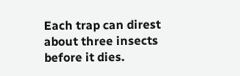Each trap can direst about three insects before it dies.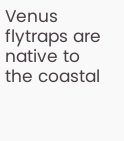Venus flytraps are native to the coastal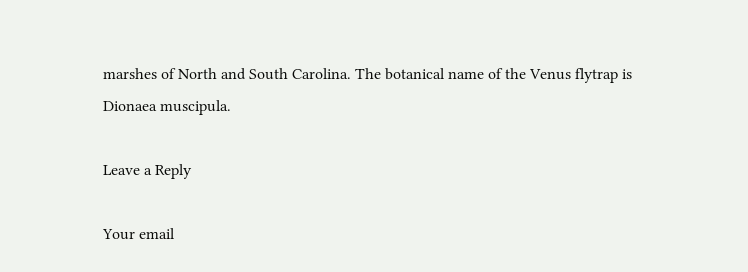marshes of North and South Carolina. The botanical name of the Venus flytrap is Dionaea muscipula.

Leave a Reply

Your email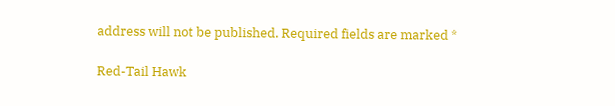address will not be published. Required fields are marked *

Red-Tail Hawk